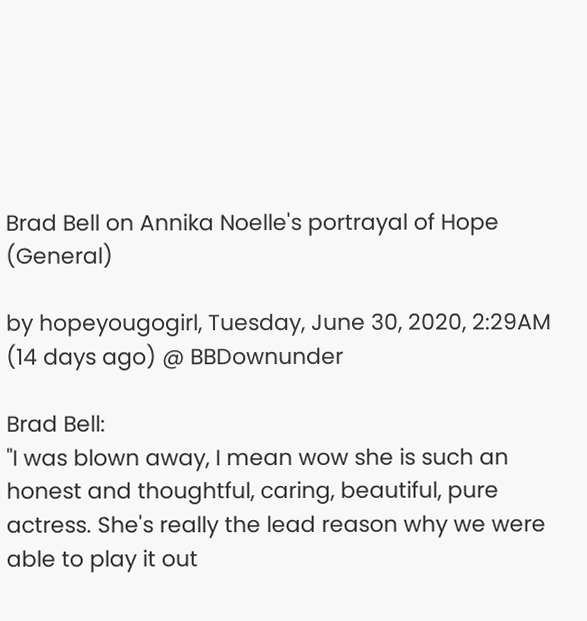Brad Bell on Annika Noelle's portrayal of Hope (General)

by hopeyougogirl, Tuesday, June 30, 2020, 2:29AM (14 days ago) @ BBDownunder

Brad Bell:
"I was blown away, I mean wow she is such an honest and thoughtful, caring, beautiful, pure actress. She's really the lead reason why we were able to play it out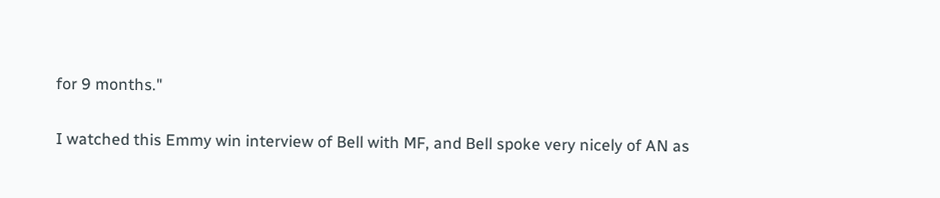for 9 months."

I watched this Emmy win interview of Bell with MF, and Bell spoke very nicely of AN as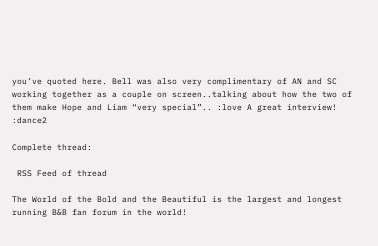you’ve quoted here. Bell was also very complimentary of AN and SC working together as a couple on screen..talking about how the two of them make Hope and Liam “very special”.. :love A great interview! :dance2

Complete thread:

 RSS Feed of thread

The World of the Bold and the Beautiful is the largest and longest running B&B fan forum in the world!